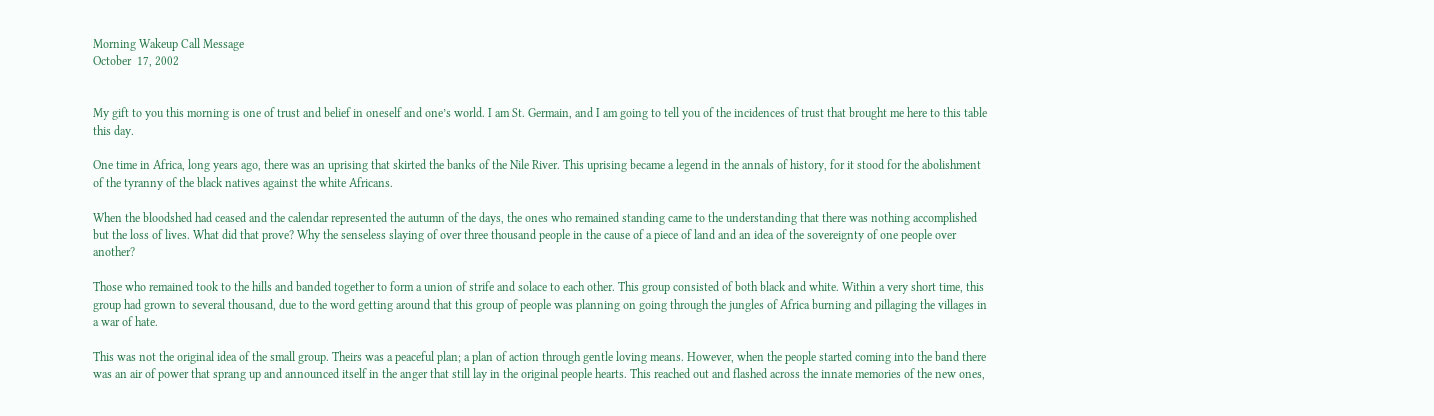Morning Wakeup Call Message
October  17, 2002


My gift to you this morning is one of trust and belief in oneself and one’s world. I am St. Germain, and I am going to tell you of the incidences of trust that brought me here to this table this day.

One time in Africa, long years ago, there was an uprising that skirted the banks of the Nile River. This uprising became a legend in the annals of history, for it stood for the abolishment of the tyranny of the black natives against the white Africans.

When the bloodshed had ceased and the calendar represented the autumn of the days, the ones who remained standing came to the understanding that there was nothing accomplished but the loss of lives. What did that prove? Why the senseless slaying of over three thousand people in the cause of a piece of land and an idea of the sovereignty of one people over another?

Those who remained took to the hills and banded together to form a union of strife and solace to each other. This group consisted of both black and white. Within a very short time, this group had grown to several thousand, due to the word getting around that this group of people was planning on going through the jungles of Africa burning and pillaging the villages in a war of hate.

This was not the original idea of the small group. Theirs was a peaceful plan; a plan of action through gentle loving means. However, when the people started coming into the band there was an air of power that sprang up and announced itself in the anger that still lay in the original people hearts. This reached out and flashed across the innate memories of the new ones,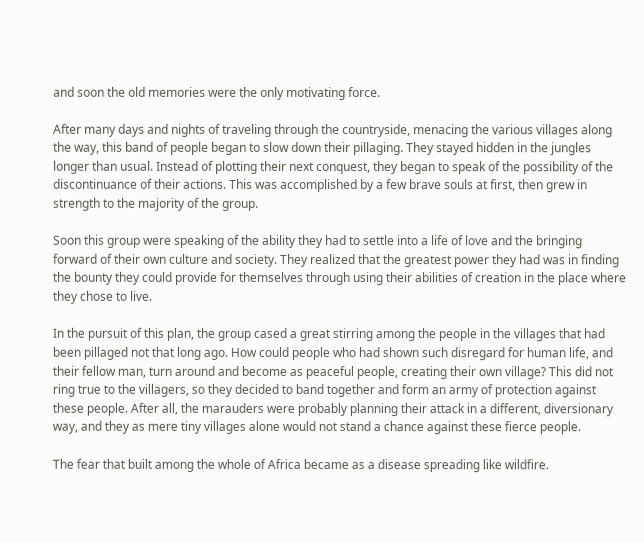and soon the old memories were the only motivating force.

After many days and nights of traveling through the countryside, menacing the various villages along the way, this band of people began to slow down their pillaging. They stayed hidden in the jungles longer than usual. Instead of plotting their next conquest, they began to speak of the possibility of the discontinuance of their actions. This was accomplished by a few brave souls at first, then grew in strength to the majority of the group.

Soon this group were speaking of the ability they had to settle into a life of love and the bringing forward of their own culture and society. They realized that the greatest power they had was in finding the bounty they could provide for themselves through using their abilities of creation in the place where they chose to live.

In the pursuit of this plan, the group cased a great stirring among the people in the villages that had been pillaged not that long ago. How could people who had shown such disregard for human life, and their fellow man, turn around and become as peaceful people, creating their own village? This did not ring true to the villagers, so they decided to band together and form an army of protection against these people. After all, the marauders were probably planning their attack in a different, diversionary way, and they as mere tiny villages alone would not stand a chance against these fierce people.

The fear that built among the whole of Africa became as a disease spreading like wildfire.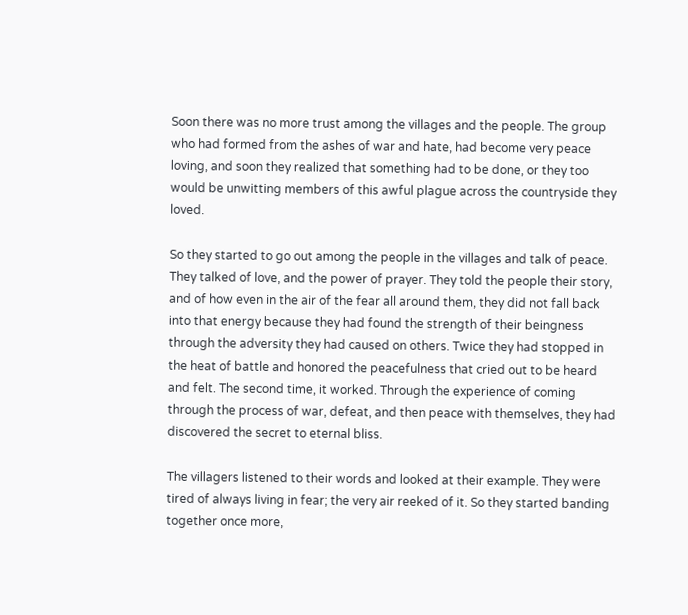Soon there was no more trust among the villages and the people. The group who had formed from the ashes of war and hate, had become very peace loving, and soon they realized that something had to be done, or they too would be unwitting members of this awful plague across the countryside they loved.

So they started to go out among the people in the villages and talk of peace. They talked of love, and the power of prayer. They told the people their story, and of how even in the air of the fear all around them, they did not fall back into that energy because they had found the strength of their beingness through the adversity they had caused on others. Twice they had stopped in the heat of battle and honored the peacefulness that cried out to be heard and felt. The second time, it worked. Through the experience of coming through the process of war, defeat, and then peace with themselves, they had discovered the secret to eternal bliss.

The villagers listened to their words and looked at their example. They were tired of always living in fear; the very air reeked of it. So they started banding together once more,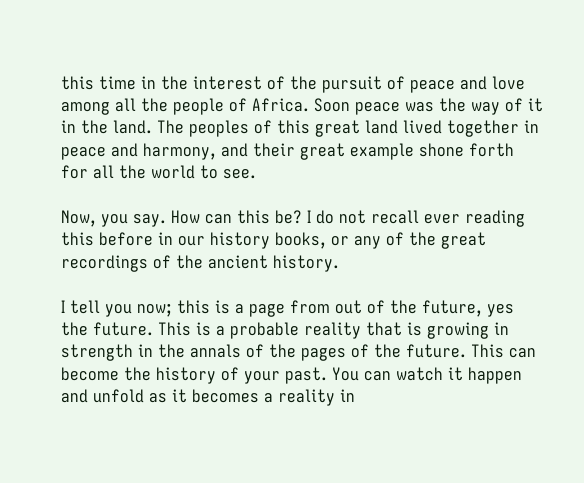this time in the interest of the pursuit of peace and love among all the people of Africa. Soon peace was the way of it in the land. The peoples of this great land lived together in peace and harmony, and their great example shone forth for all the world to see.

Now, you say. How can this be? I do not recall ever reading this before in our history books, or any of the great recordings of the ancient history.

I tell you now; this is a page from out of the future, yes the future. This is a probable reality that is growing in strength in the annals of the pages of the future. This can become the history of your past. You can watch it happen and unfold as it becomes a reality in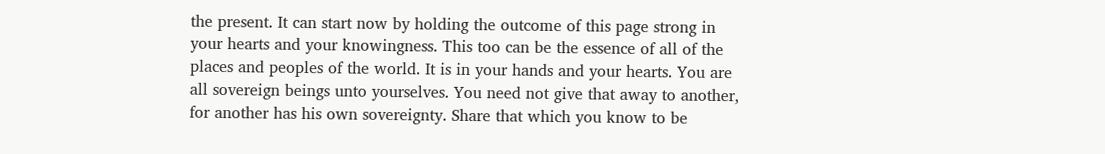the present. It can start now by holding the outcome of this page strong in your hearts and your knowingness. This too can be the essence of all of the places and peoples of the world. It is in your hands and your hearts. You are all sovereign beings unto yourselves. You need not give that away to another, for another has his own sovereignty. Share that which you know to be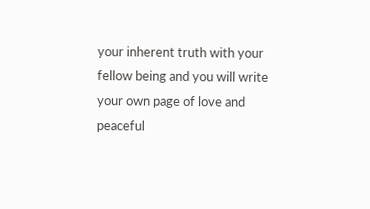your inherent truth with your fellow being and you will write your own page of love and peaceful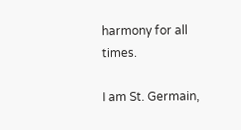harmony for all times.

I am St. Germain,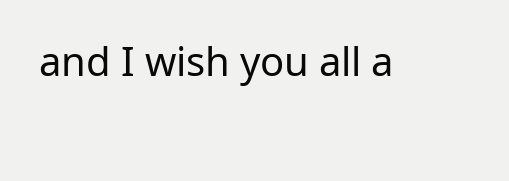and I wish you all a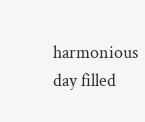harmonious day filled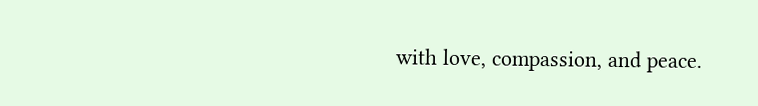with love, compassion, and peace.